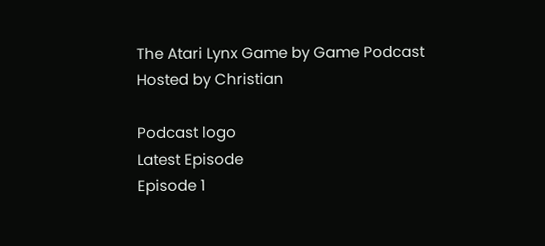The Atari Lynx Game by Game Podcast
Hosted by Christian

Podcast logo
Latest Episode
Episode 1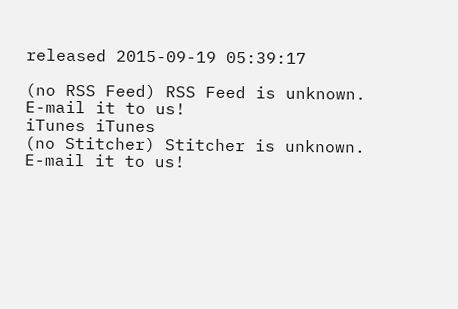released 2015-09-19 05:39:17

(no RSS Feed) RSS Feed is unknown.
E-mail it to us!
iTunes iTunes
(no Stitcher) Stitcher is unknown.
E-mail it to us!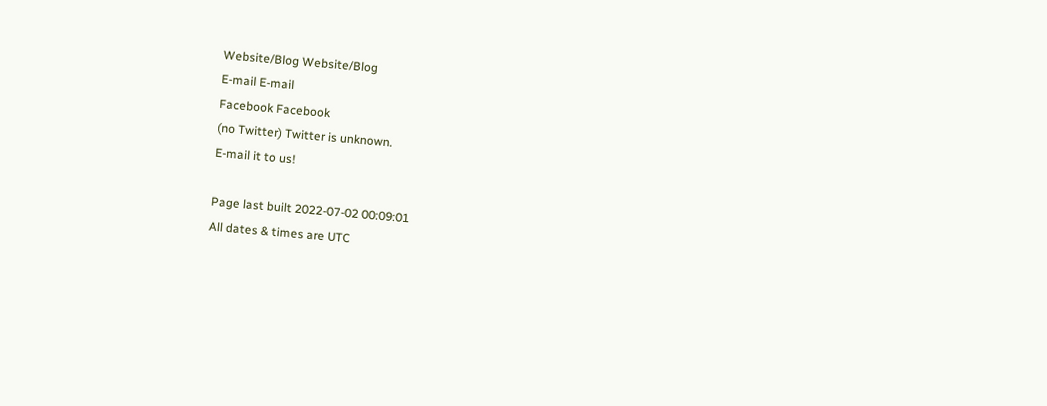Website/Blog Website/Blog
E-mail E-mail
Facebook Facebook
(no Twitter) Twitter is unknown.
E-mail it to us!

Page last built 2022-07-02 00:09:01
All dates & times are UTC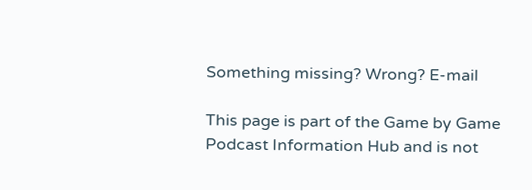Something missing? Wrong? E-mail

This page is part of the Game by Game Podcast Information Hub and is not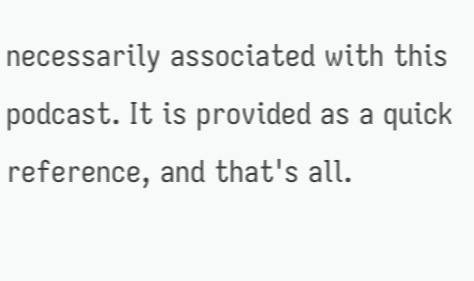necessarily associated with this podcast. It is provided as a quick reference, and that's all.